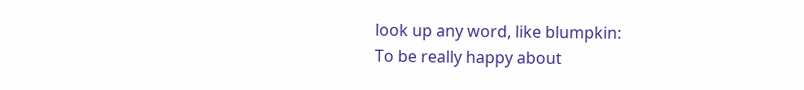look up any word, like blumpkin:
To be really happy about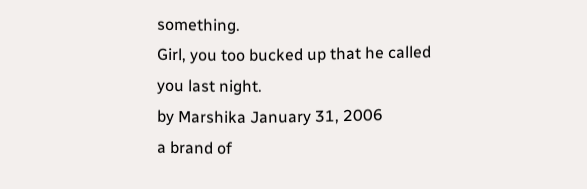something.
Girl, you too bucked up that he called you last night.
by Marshika January 31, 2006
a brand of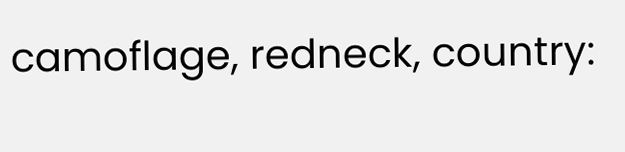camoflage, redneck, country: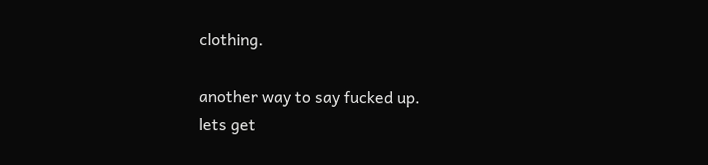clothing.

another way to say fucked up.
lets get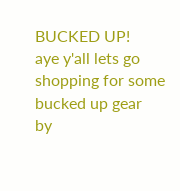BUCKED UP!
aye y'all lets go shopping for some bucked up gear
by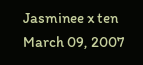Jasminee x ten March 09, 2007